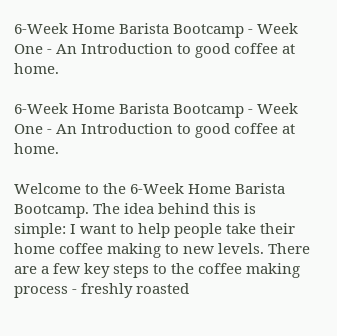6-Week Home Barista Bootcamp - Week One - An Introduction to good coffee at home.

6-Week Home Barista Bootcamp - Week One - An Introduction to good coffee at home.

Welcome to the 6-Week Home Barista Bootcamp. The idea behind this is simple: I want to help people take their home coffee making to new levels. There are a few key steps to the coffee making process - freshly roasted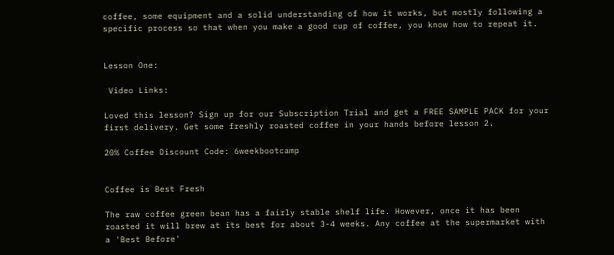coffee, some equipment and a solid understanding of how it works, but mostly following a specific process so that when you make a good cup of coffee, you know how to repeat it.


Lesson One:

 Video Links:

Loved this lesson? Sign up for our Subscription Trial and get a FREE SAMPLE PACK for your first delivery. Get some freshly roasted coffee in your hands before lesson 2.

20% Coffee Discount Code: 6weekbootcamp


Coffee is Best Fresh

The raw coffee green bean has a fairly stable shelf life. However, once it has been roasted it will brew at its best for about 3-4 weeks. Any coffee at the supermarket with a 'Best Before'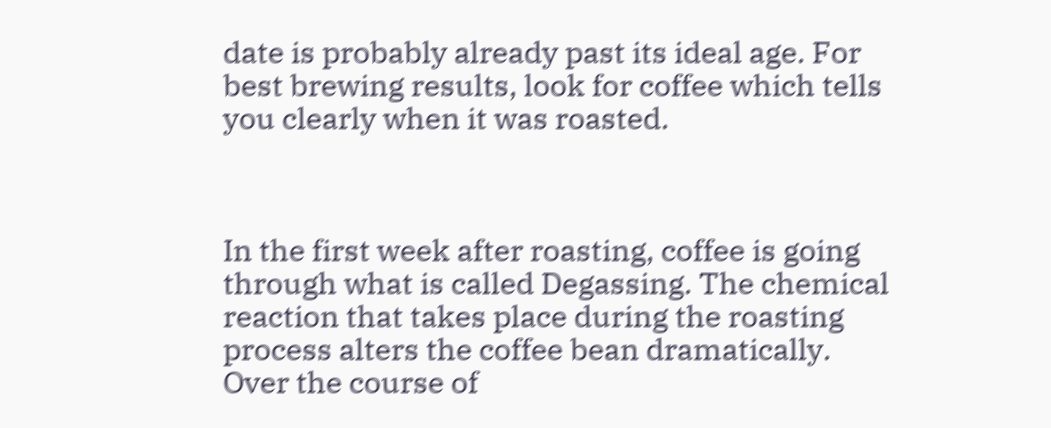date is probably already past its ideal age. For best brewing results, look for coffee which tells you clearly when it was roasted.



In the first week after roasting, coffee is going through what is called Degassing. The chemical reaction that takes place during the roasting process alters the coffee bean dramatically. Over the course of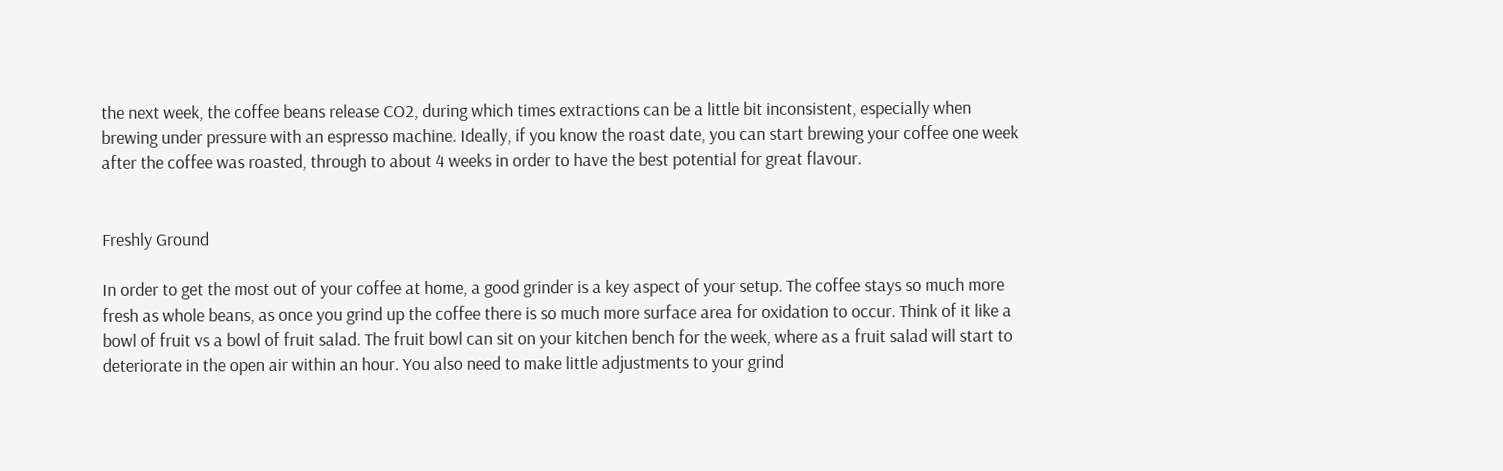the next week, the coffee beans release CO2, during which times extractions can be a little bit inconsistent, especially when brewing under pressure with an espresso machine. Ideally, if you know the roast date, you can start brewing your coffee one week after the coffee was roasted, through to about 4 weeks in order to have the best potential for great flavour.


Freshly Ground

In order to get the most out of your coffee at home, a good grinder is a key aspect of your setup. The coffee stays so much more fresh as whole beans, as once you grind up the coffee there is so much more surface area for oxidation to occur. Think of it like a bowl of fruit vs a bowl of fruit salad. The fruit bowl can sit on your kitchen bench for the week, where as a fruit salad will start to deteriorate in the open air within an hour. You also need to make little adjustments to your grind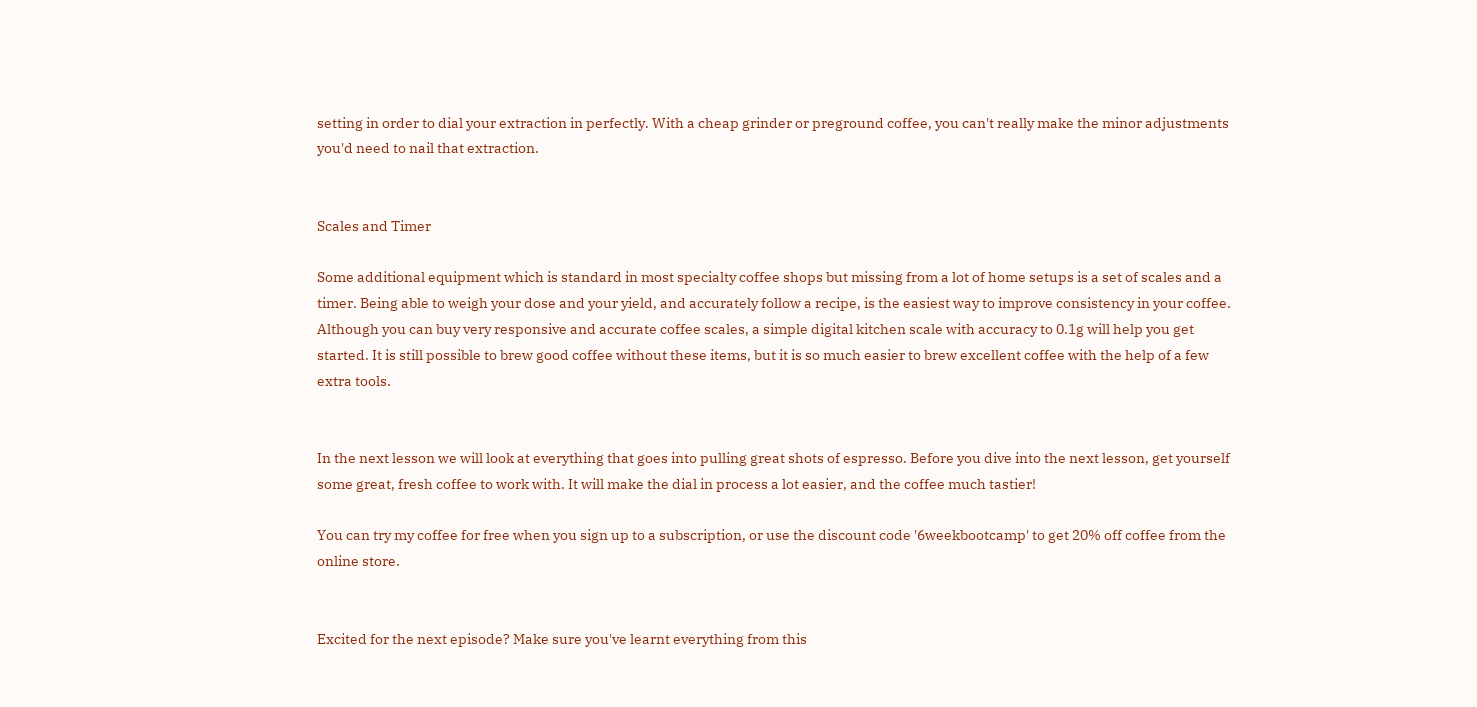setting in order to dial your extraction in perfectly. With a cheap grinder or preground coffee, you can't really make the minor adjustments you'd need to nail that extraction.


Scales and Timer

Some additional equipment which is standard in most specialty coffee shops but missing from a lot of home setups is a set of scales and a timer. Being able to weigh your dose and your yield, and accurately follow a recipe, is the easiest way to improve consistency in your coffee. Although you can buy very responsive and accurate coffee scales, a simple digital kitchen scale with accuracy to 0.1g will help you get started. It is still possible to brew good coffee without these items, but it is so much easier to brew excellent coffee with the help of a few extra tools.


In the next lesson we will look at everything that goes into pulling great shots of espresso. Before you dive into the next lesson, get yourself some great, fresh coffee to work with. It will make the dial in process a lot easier, and the coffee much tastier!

You can try my coffee for free when you sign up to a subscription, or use the discount code '6weekbootcamp' to get 20% off coffee from the online store.


Excited for the next episode? Make sure you've learnt everything from this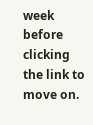week before clicking the link to move on.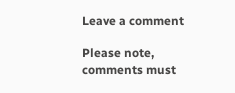Leave a comment

Please note, comments must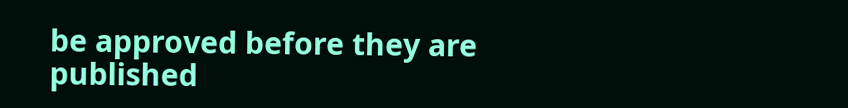be approved before they are published